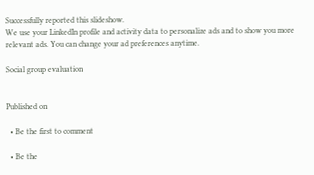Successfully reported this slideshow.
We use your LinkedIn profile and activity data to personalize ads and to show you more relevant ads. You can change your ad preferences anytime.

Social group evaluation


Published on

  • Be the first to comment

  • Be the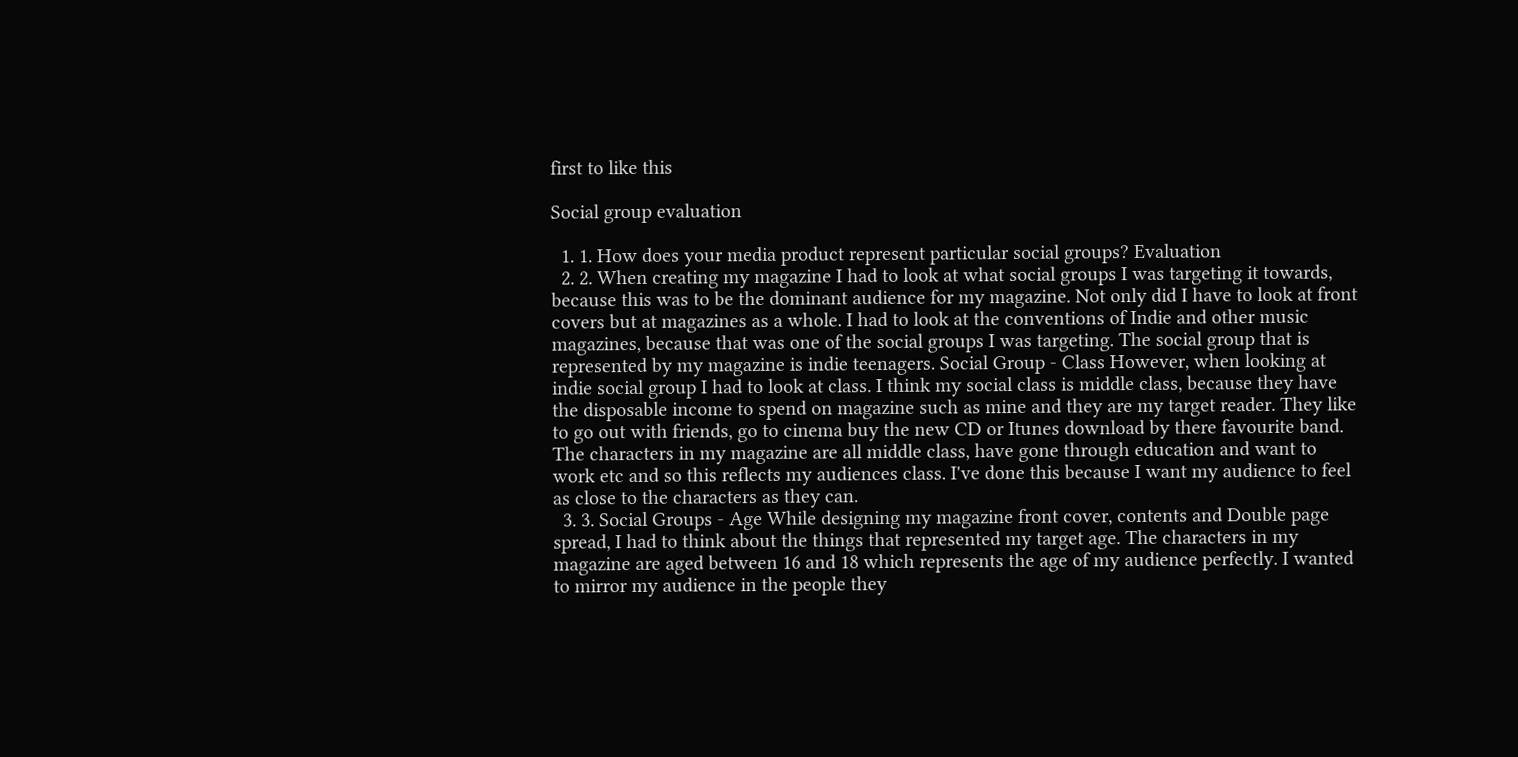first to like this

Social group evaluation

  1. 1. How does your media product represent particular social groups? Evaluation
  2. 2. When creating my magazine I had to look at what social groups I was targeting it towards, because this was to be the dominant audience for my magazine. Not only did I have to look at front covers but at magazines as a whole. I had to look at the conventions of Indie and other music magazines, because that was one of the social groups I was targeting. The social group that is represented by my magazine is indie teenagers. Social Group - Class However, when looking at indie social group I had to look at class. I think my social class is middle class, because they have the disposable income to spend on magazine such as mine and they are my target reader. They like to go out with friends, go to cinema buy the new CD or Itunes download by there favourite band. The characters in my magazine are all middle class, have gone through education and want to work etc and so this reflects my audiences class. I've done this because I want my audience to feel as close to the characters as they can.
  3. 3. Social Groups - Age While designing my magazine front cover, contents and Double page spread, I had to think about the things that represented my target age. The characters in my magazine are aged between 16 and 18 which represents the age of my audience perfectly. I wanted to mirror my audience in the people they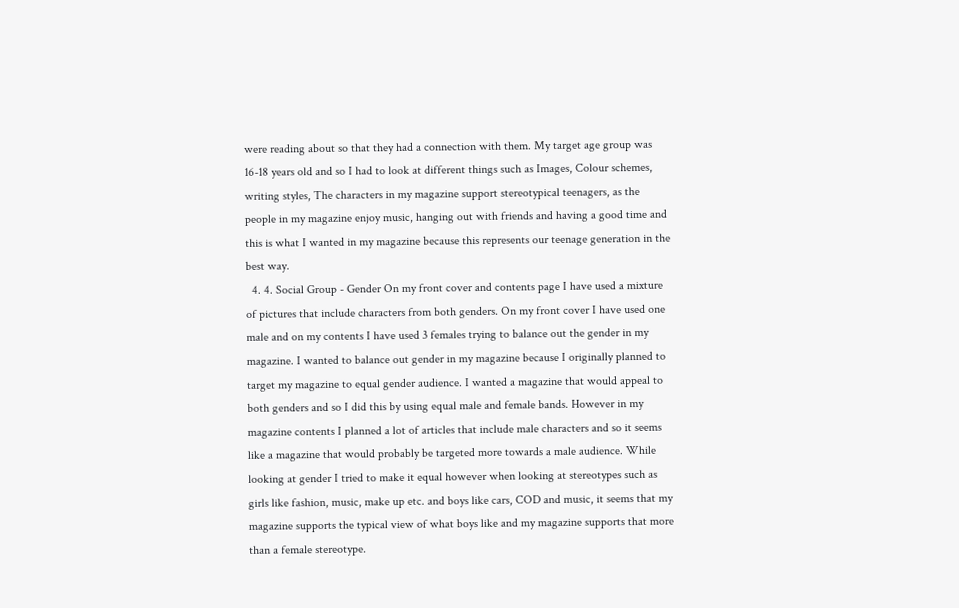were reading about so that they had a connection with them. My target age group was 16-18 years old and so I had to look at different things such as Images, Colour schemes, writing styles, The characters in my magazine support stereotypical teenagers, as the people in my magazine enjoy music, hanging out with friends and having a good time and this is what I wanted in my magazine because this represents our teenage generation in the best way.
  4. 4. Social Group - Gender On my front cover and contents page I have used a mixture of pictures that include characters from both genders. On my front cover I have used one male and on my contents I have used 3 females trying to balance out the gender in my magazine. I wanted to balance out gender in my magazine because I originally planned to target my magazine to equal gender audience. I wanted a magazine that would appeal to both genders and so I did this by using equal male and female bands. However in my magazine contents I planned a lot of articles that include male characters and so it seems like a magazine that would probably be targeted more towards a male audience. While looking at gender I tried to make it equal however when looking at stereotypes such as girls like fashion, music, make up etc. and boys like cars, COD and music, it seems that my magazine supports the typical view of what boys like and my magazine supports that more than a female stereotype.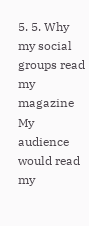5. 5. Why my social groups read my magazine My audience would read my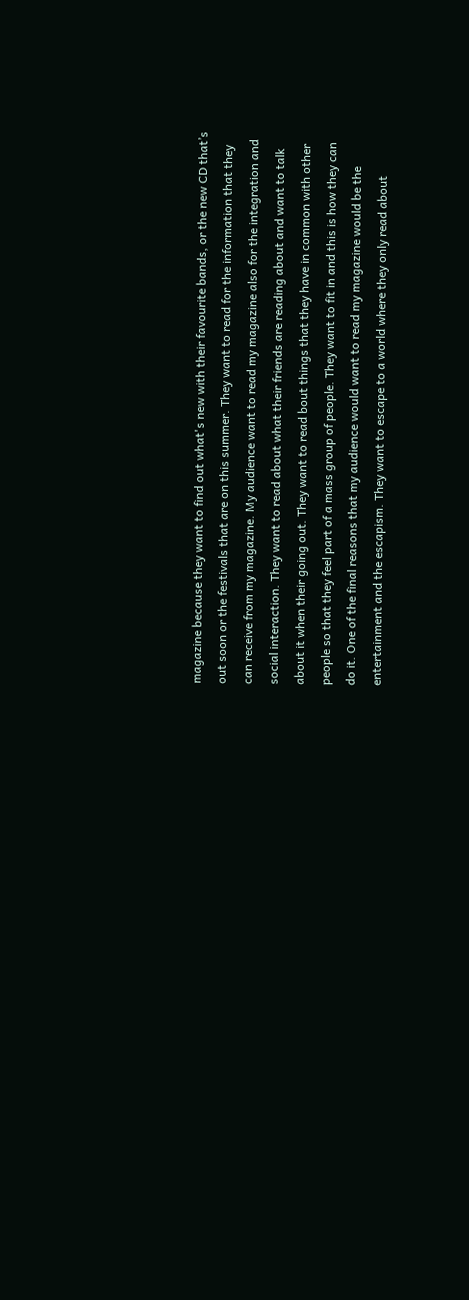magazine because they want to find out what's new with their favourite bands, or the new CD that’s out soon or the festivals that are on this summer. They want to read for the information that they can receive from my magazine. My audience want to read my magazine also for the integration and social interaction. They want to read about what their friends are reading about and want to talk about it when their going out. They want to read bout things that they have in common with other people so that they feel part of a mass group of people. They want to fit in and this is how they can do it. One of the final reasons that my audience would want to read my magazine would be the entertainment and the escapism. They want to escape to a world where they only read about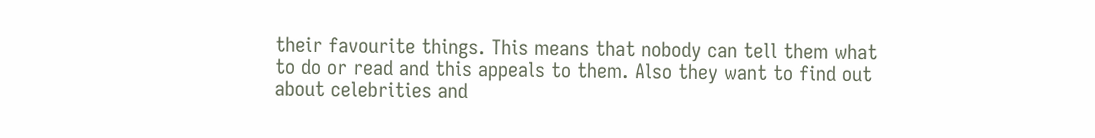their favourite things. This means that nobody can tell them what to do or read and this appeals to them. Also they want to find out about celebrities and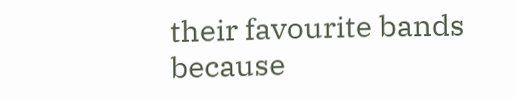their favourite bands because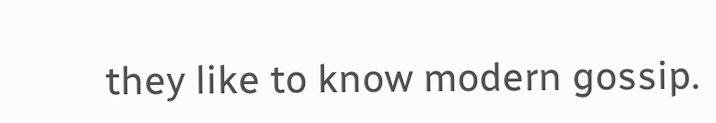they like to know modern gossip.